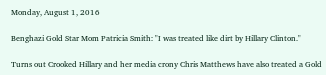Monday, August 1, 2016

Benghazi Gold Star Mom Patricia Smith: "I was treated like dirt by Hillary Clinton."

Turns out Crooked Hillary and her media crony Chris Matthews have also treated a Gold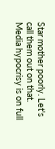Star mother poorly. Let's call them out on that. Media hypocrisy is on full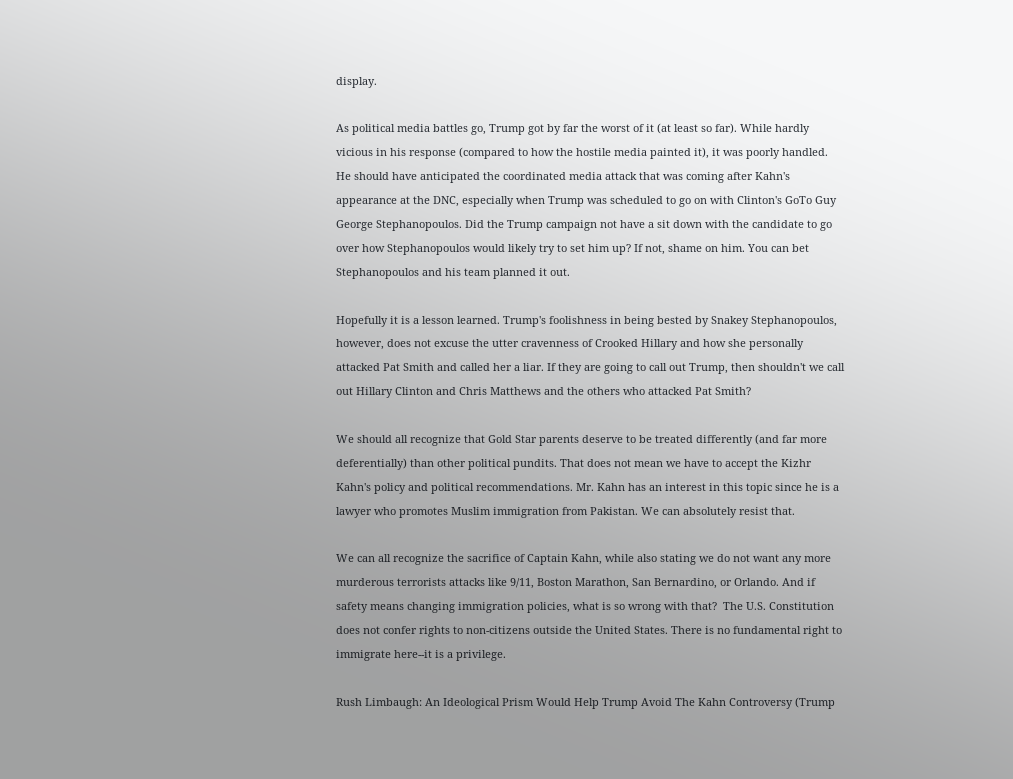display.

As political media battles go, Trump got by far the worst of it (at least so far). While hardly vicious in his response (compared to how the hostile media painted it), it was poorly handled.  He should have anticipated the coordinated media attack that was coming after Kahn's appearance at the DNC, especially when Trump was scheduled to go on with Clinton's GoTo Guy George Stephanopoulos. Did the Trump campaign not have a sit down with the candidate to go over how Stephanopoulos would likely try to set him up? If not, shame on him. You can bet Stephanopoulos and his team planned it out.

Hopefully it is a lesson learned. Trump's foolishness in being bested by Snakey Stephanopoulos, however, does not excuse the utter cravenness of Crooked Hillary and how she personally attacked Pat Smith and called her a liar. If they are going to call out Trump, then shouldn't we call out Hillary Clinton and Chris Matthews and the others who attacked Pat Smith?

We should all recognize that Gold Star parents deserve to be treated differently (and far more deferentially) than other political pundits. That does not mean we have to accept the Kizhr Kahn's policy and political recommendations. Mr. Kahn has an interest in this topic since he is a lawyer who promotes Muslim immigration from Pakistan. We can absolutely resist that.

We can all recognize the sacrifice of Captain Kahn, while also stating we do not want any more murderous terrorists attacks like 9/11, Boston Marathon, San Bernardino, or Orlando. And if safety means changing immigration policies, what is so wrong with that?  The U.S. Constitution does not confer rights to non-citizens outside the United States. There is no fundamental right to immigrate here--it is a privilege.

Rush Limbaugh: An Ideological Prism Would Help Trump Avoid The Kahn Controversy (Trump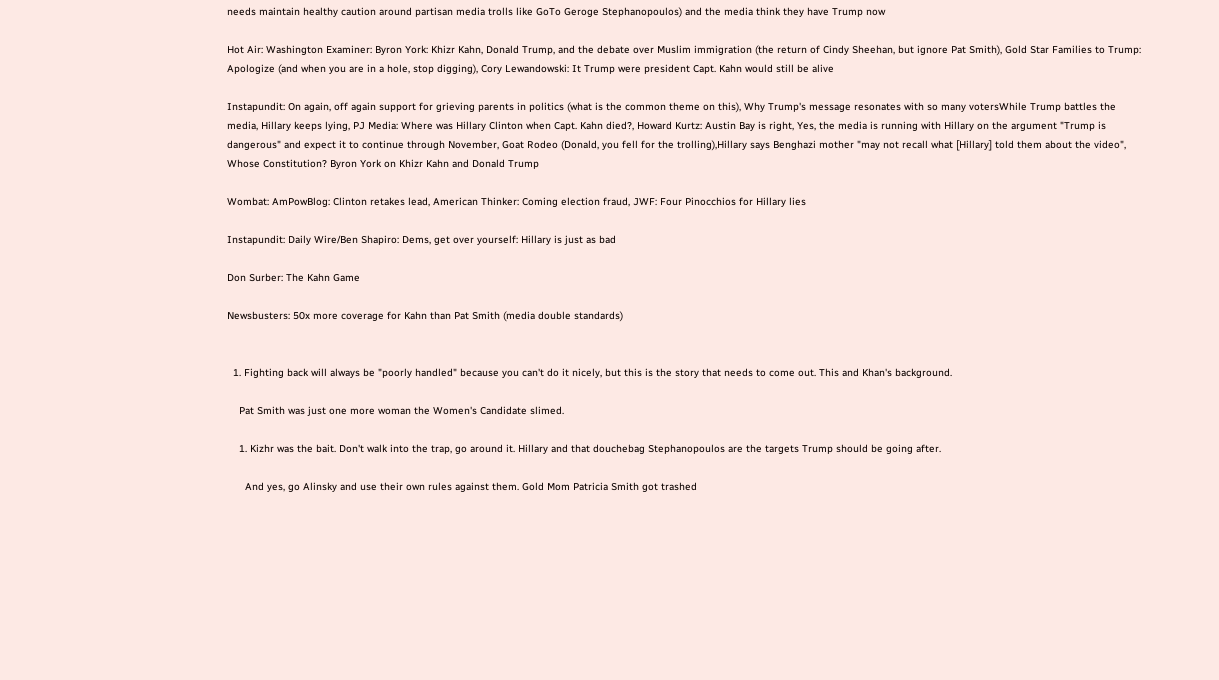needs maintain healthy caution around partisan media trolls like GoTo Geroge Stephanopoulos) and the media think they have Trump now

Hot Air: Washington Examiner: Byron York: Khizr Kahn, Donald Trump, and the debate over Muslim immigration (the return of Cindy Sheehan, but ignore Pat Smith), Gold Star Families to Trump: Apologize (and when you are in a hole, stop digging), Cory Lewandowski: It Trump were president Capt. Kahn would still be alive

Instapundit: On again, off again support for grieving parents in politics (what is the common theme on this), Why Trump's message resonates with so many votersWhile Trump battles the media, Hillary keeps lying, PJ Media: Where was Hillary Clinton when Capt. Kahn died?, Howard Kurtz: Austin Bay is right, Yes, the media is running with Hillary on the argument "Trump is dangerous" and expect it to continue through November, Goat Rodeo (Donald, you fell for the trolling),Hillary says Benghazi mother "may not recall what [Hillary] told them about the video", Whose Constitution? Byron York on Khizr Kahn and Donald Trump

Wombat: AmPowBlog: Clinton retakes lead, American Thinker: Coming election fraud, JWF: Four Pinocchios for Hillary lies

Instapundit: Daily Wire/Ben Shapiro: Dems, get over yourself: Hillary is just as bad

Don Surber: The Kahn Game

Newsbusters: 50x more coverage for Kahn than Pat Smith (media double standards)


  1. Fighting back will always be "poorly handled" because you can't do it nicely, but this is the story that needs to come out. This and Khan's background.

    Pat Smith was just one more woman the Women's Candidate slimed.

    1. Kizhr was the bait. Don't walk into the trap, go around it. Hillary and that douchebag Stephanopoulos are the targets Trump should be going after.

      And yes, go Alinsky and use their own rules against them. Gold Mom Patricia Smith got trashed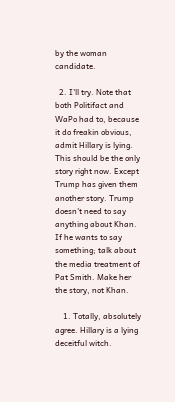by the woman candidate.

  2. I'll try. Note that both Politifact and WaPo had to, because it do freakin obvious, admit Hillary is lying. This should be the only story right now. Except Trump has given them another story. Trump doesn't need to say anything about Khan. If he wants to say something; talk about the media treatment of Pat Smith. Make her the story, not Khan.

    1. Totally, absolutely agree. Hillary is a lying deceitful witch.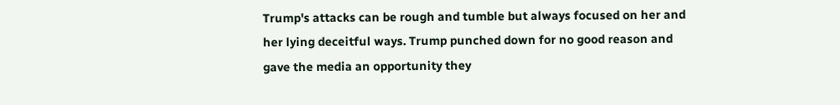Trump's attacks can be rough and tumble but always focused on her and her lying deceitful ways. Trump punched down for no good reason and gave the media an opportunity they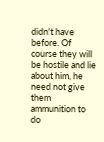didn't have before. Of course they will be hostile and lie about him, he need not give them ammunition to do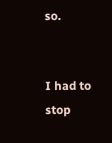so.


I had to stop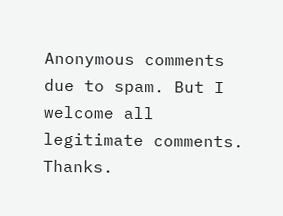Anonymous comments due to spam. But I welcome all legitimate comments. Thanks.